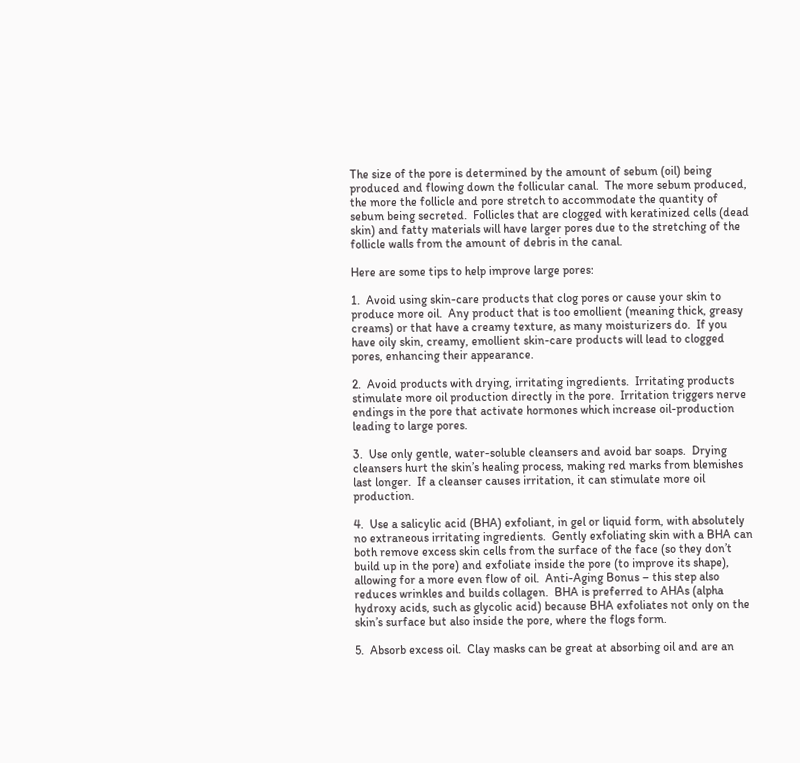The size of the pore is determined by the amount of sebum (oil) being produced and flowing down the follicular canal.  The more sebum produced, the more the follicle and pore stretch to accommodate the quantity of sebum being secreted.  Follicles that are clogged with keratinized cells (dead skin) and fatty materials will have larger pores due to the stretching of the follicle walls from the amount of debris in the canal.

Here are some tips to help improve large pores:

1.  Avoid using skin-care products that clog pores or cause your skin to produce more oil.  Any product that is too emollient (meaning thick, greasy creams) or that have a creamy texture, as many moisturizers do.  If you have oily skin, creamy, emollient skin-care products will lead to clogged pores, enhancing their appearance.

2.  Avoid products with drying, irritating ingredients.  Irritating products stimulate more oil production directly in the pore.  Irritation triggers nerve endings in the pore that activate hormones which increase oil-production leading to large pores.

3.  Use only gentle, water-soluble cleansers and avoid bar soaps.  Drying cleansers hurt the skin’s healing process, making red marks from blemishes last longer.  If a cleanser causes irritation, it can stimulate more oil production.

4.  Use a salicylic acid (BHA) exfoliant, in gel or liquid form, with absolutely no extraneous irritating ingredients.  Gently exfoliating skin with a BHA can both remove excess skin cells from the surface of the face (so they don’t build up in the pore) and exfoliate inside the pore (to improve its shape), allowing for a more even flow of oil.  Anti-Aging Bonus – this step also reduces wrinkles and builds collagen.  BHA is preferred to AHAs (alpha hydroxy acids, such as glycolic acid) because BHA exfoliates not only on the skin’s surface but also inside the pore, where the flogs form.

5.  Absorb excess oil.  Clay masks can be great at absorbing oil and are an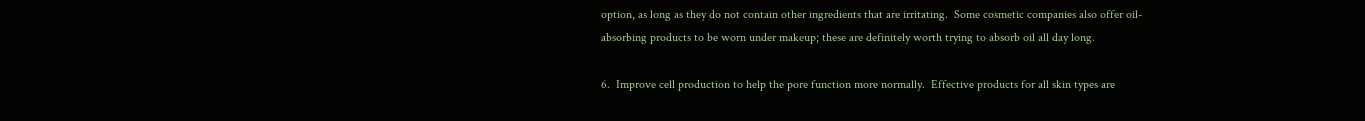option, as long as they do not contain other ingredients that are irritating.  Some cosmetic companies also offer oil-absorbing products to be worn under makeup; these are definitely worth trying to absorb oil all day long.

6.  Improve cell production to help the pore function more normally.  Effective products for all skin types are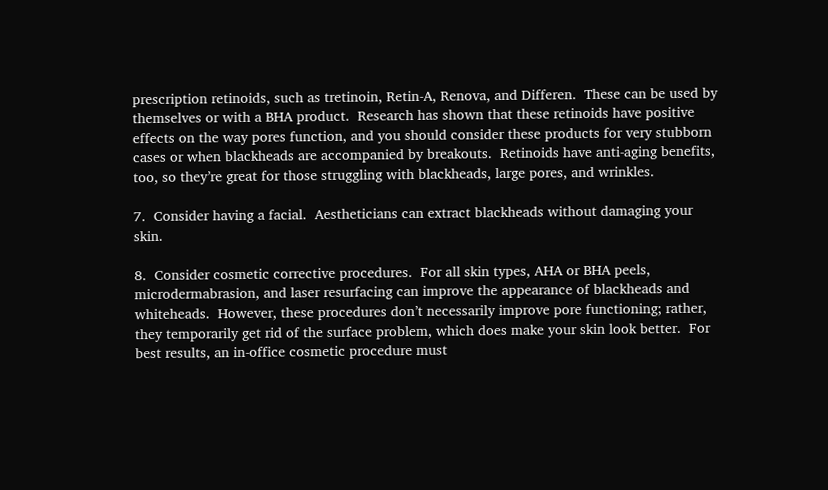prescription retinoids, such as tretinoin, Retin-A, Renova, and Differen.  These can be used by themselves or with a BHA product.  Research has shown that these retinoids have positive effects on the way pores function, and you should consider these products for very stubborn cases or when blackheads are accompanied by breakouts.  Retinoids have anti-aging benefits, too, so they’re great for those struggling with blackheads, large pores, and wrinkles.

7.  Consider having a facial.  Aestheticians can extract blackheads without damaging your skin.

8.  Consider cosmetic corrective procedures.  For all skin types, AHA or BHA peels, microdermabrasion, and laser resurfacing can improve the appearance of blackheads and whiteheads.  However, these procedures don’t necessarily improve pore functioning; rather, they temporarily get rid of the surface problem, which does make your skin look better.  For best results, an in-office cosmetic procedure must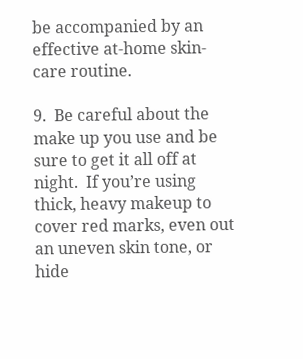be accompanied by an effective at-home skin-care routine.

9.  Be careful about the make up you use and be sure to get it all off at night.  If you’re using thick, heavy makeup to cover red marks, even out an uneven skin tone, or hide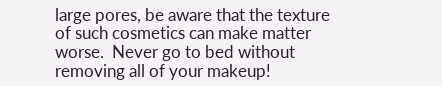large pores, be aware that the texture of such cosmetics can make matter worse.  Never go to bed without removing all of your makeup!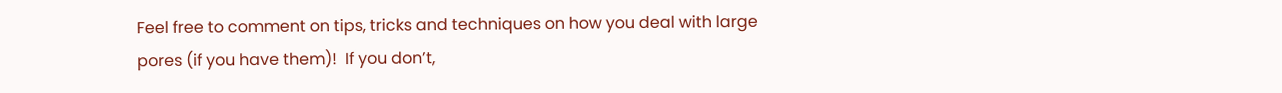Feel free to comment on tips, tricks and techniques on how you deal with large pores (if you have them)!  If you don’t,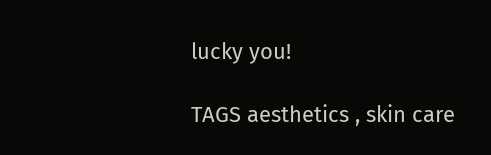lucky you!

TAGS aesthetics , skin care